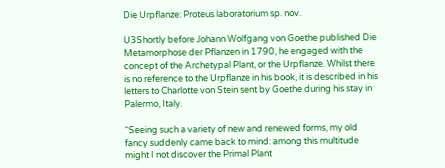Die Urpflanze: Proteus laboratorium sp. nov.

U3Shortly before Johann Wolfgang von Goethe published Die Metamorphose der Pflanzen in 1790, he engaged with the concept of the Archetypal Plant, or the Urpflanze. Whilst there is no reference to the Urpflanze in his book, it is described in his letters to Charlotte von Stein sent by Goethe during his stay in Palermo, Italy.

“Seeing such a variety of new and renewed forms, my old fancy suddenly came back to mind: among this multitude might I not discover the Primal Plant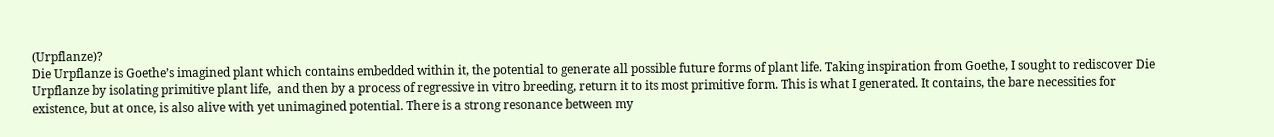(Urpflanze)?
Die Urpflanze is Goethe’s imagined plant which contains embedded within it, the potential to generate all possible future forms of plant life. Taking inspiration from Goethe, I sought to rediscover Die Urpflanze by isolating primitive plant life,  and then by a process of regressive in vitro breeding, return it to its most primitive form. This is what I generated. It contains, the bare necessities for existence, but at once, is also alive with yet unimagined potential. There is a strong resonance between my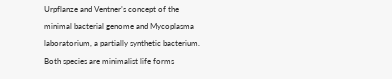Urpflanze and Ventner’s concept of the minimal bacterial genome and Mycoplasma laboratorium, a partially synthetic bacterium. Both species are minimalist life forms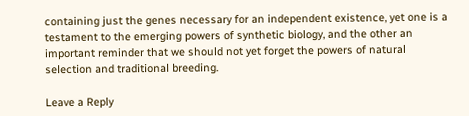containing just the genes necessary for an independent existence, yet one is a testament to the emerging powers of synthetic biology, and the other an important reminder that we should not yet forget the powers of natural selection and traditional breeding.

Leave a Reply